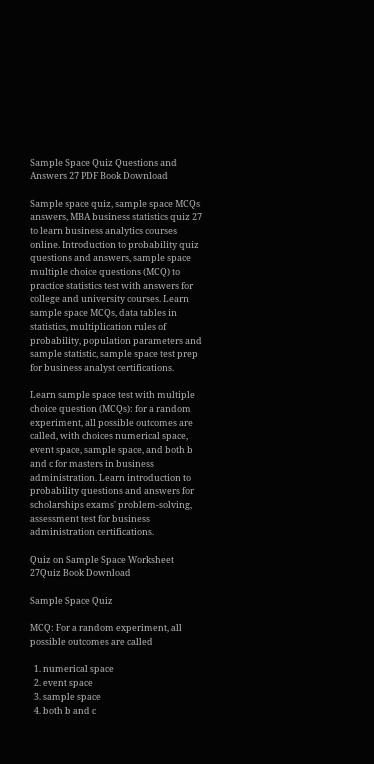Sample Space Quiz Questions and Answers 27 PDF Book Download

Sample space quiz, sample space MCQs answers, MBA business statistics quiz 27 to learn business analytics courses online. Introduction to probability quiz questions and answers, sample space multiple choice questions (MCQ) to practice statistics test with answers for college and university courses. Learn sample space MCQs, data tables in statistics, multiplication rules of probability, population parameters and sample statistic, sample space test prep for business analyst certifications.

Learn sample space test with multiple choice question (MCQs): for a random experiment, all possible outcomes are called, with choices numerical space, event space, sample space, and both b and c for masters in business administration. Learn introduction to probability questions and answers for scholarships exams' problem-solving, assessment test for business administration certifications.

Quiz on Sample Space Worksheet 27Quiz Book Download

Sample Space Quiz

MCQ: For a random experiment, all possible outcomes are called

  1. numerical space
  2. event space
  3. sample space
  4. both b and c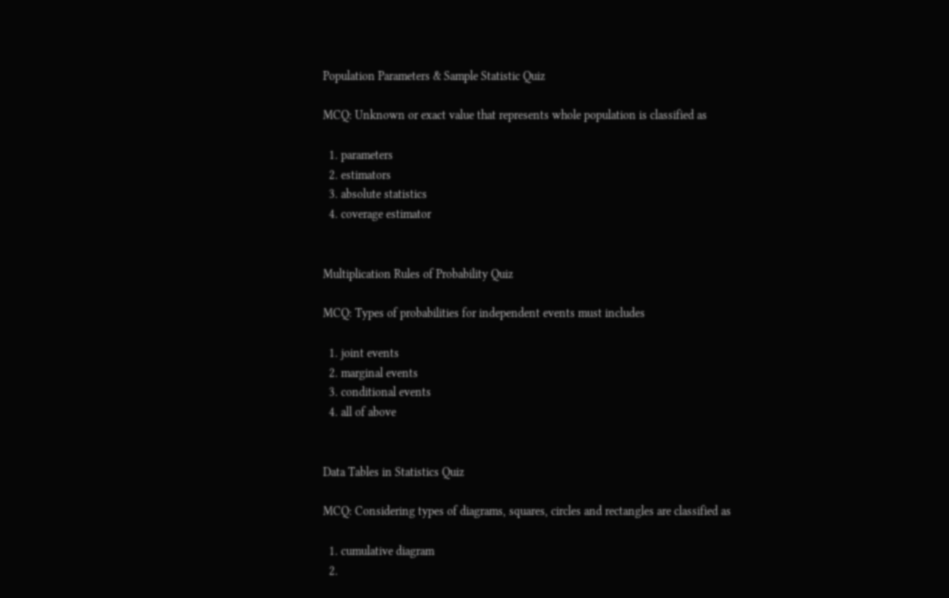Population Parameters & Sample Statistic Quiz

MCQ: Unknown or exact value that represents whole population is classified as

  1. parameters
  2. estimators
  3. absolute statistics
  4. coverage estimator


Multiplication Rules of Probability Quiz

MCQ: Types of probabilities for independent events must includes

  1. joint events
  2. marginal events
  3. conditional events
  4. all of above


Data Tables in Statistics Quiz

MCQ: Considering types of diagrams, squares, circles and rectangles are classified as

  1. cumulative diagram
  2.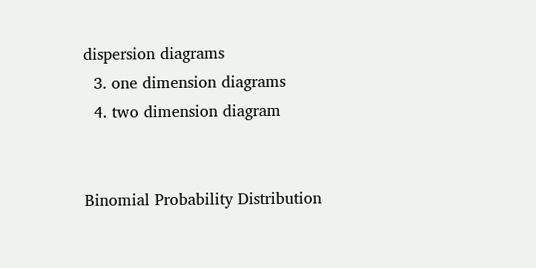dispersion diagrams
  3. one dimension diagrams
  4. two dimension diagram


Binomial Probability Distribution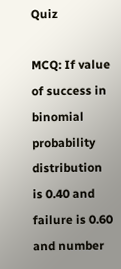Quiz

MCQ: If value of success in binomial probability distribution is 0.40 and failure is 0.60 and number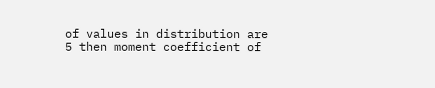of values in distribution are 5 then moment coefficient of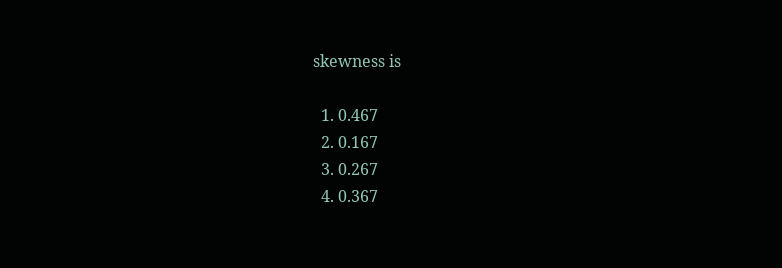skewness is

  1. 0.467
  2. 0.167
  3. 0.267
  4. 0.367